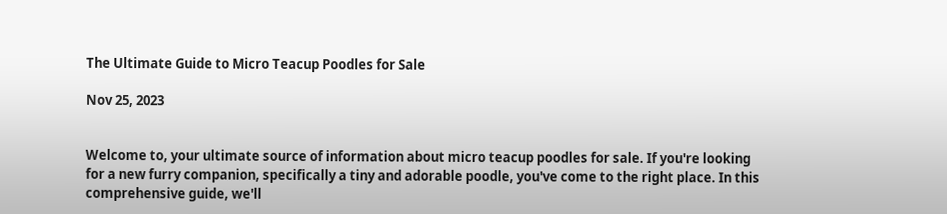The Ultimate Guide to Micro Teacup Poodles for Sale

Nov 25, 2023


Welcome to, your ultimate source of information about micro teacup poodles for sale. If you're looking for a new furry companion, specifically a tiny and adorable poodle, you've come to the right place. In this comprehensive guide, we'll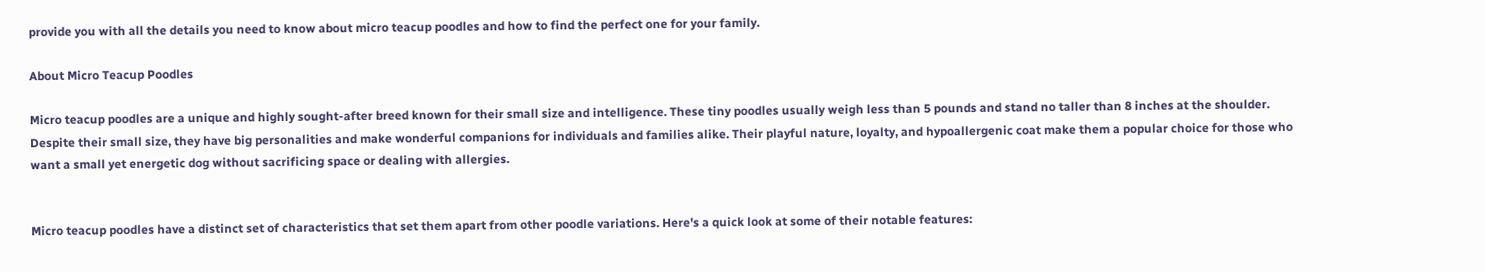provide you with all the details you need to know about micro teacup poodles and how to find the perfect one for your family.

About Micro Teacup Poodles

Micro teacup poodles are a unique and highly sought-after breed known for their small size and intelligence. These tiny poodles usually weigh less than 5 pounds and stand no taller than 8 inches at the shoulder. Despite their small size, they have big personalities and make wonderful companions for individuals and families alike. Their playful nature, loyalty, and hypoallergenic coat make them a popular choice for those who want a small yet energetic dog without sacrificing space or dealing with allergies.


Micro teacup poodles have a distinct set of characteristics that set them apart from other poodle variations. Here's a quick look at some of their notable features: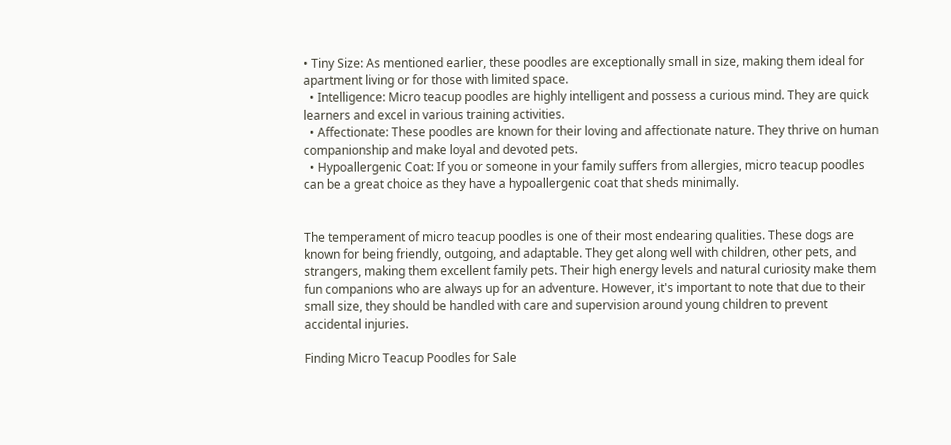• Tiny Size: As mentioned earlier, these poodles are exceptionally small in size, making them ideal for apartment living or for those with limited space.
  • Intelligence: Micro teacup poodles are highly intelligent and possess a curious mind. They are quick learners and excel in various training activities.
  • Affectionate: These poodles are known for their loving and affectionate nature. They thrive on human companionship and make loyal and devoted pets.
  • Hypoallergenic Coat: If you or someone in your family suffers from allergies, micro teacup poodles can be a great choice as they have a hypoallergenic coat that sheds minimally.


The temperament of micro teacup poodles is one of their most endearing qualities. These dogs are known for being friendly, outgoing, and adaptable. They get along well with children, other pets, and strangers, making them excellent family pets. Their high energy levels and natural curiosity make them fun companions who are always up for an adventure. However, it's important to note that due to their small size, they should be handled with care and supervision around young children to prevent accidental injuries.

Finding Micro Teacup Poodles for Sale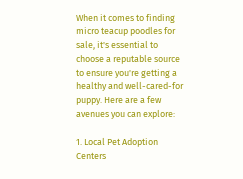When it comes to finding micro teacup poodles for sale, it's essential to choose a reputable source to ensure you're getting a healthy and well-cared-for puppy. Here are a few avenues you can explore:

1. Local Pet Adoption Centers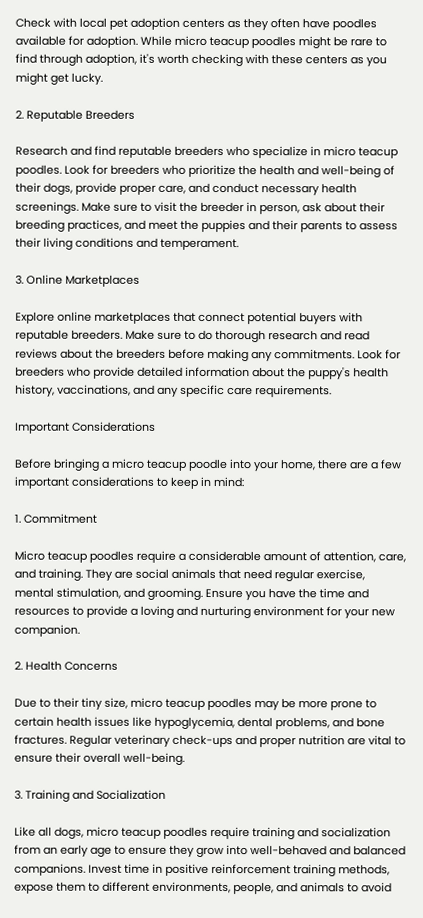Check with local pet adoption centers as they often have poodles available for adoption. While micro teacup poodles might be rare to find through adoption, it's worth checking with these centers as you might get lucky.

2. Reputable Breeders

Research and find reputable breeders who specialize in micro teacup poodles. Look for breeders who prioritize the health and well-being of their dogs, provide proper care, and conduct necessary health screenings. Make sure to visit the breeder in person, ask about their breeding practices, and meet the puppies and their parents to assess their living conditions and temperament.

3. Online Marketplaces

Explore online marketplaces that connect potential buyers with reputable breeders. Make sure to do thorough research and read reviews about the breeders before making any commitments. Look for breeders who provide detailed information about the puppy's health history, vaccinations, and any specific care requirements.

Important Considerations

Before bringing a micro teacup poodle into your home, there are a few important considerations to keep in mind:

1. Commitment

Micro teacup poodles require a considerable amount of attention, care, and training. They are social animals that need regular exercise, mental stimulation, and grooming. Ensure you have the time and resources to provide a loving and nurturing environment for your new companion.

2. Health Concerns

Due to their tiny size, micro teacup poodles may be more prone to certain health issues like hypoglycemia, dental problems, and bone fractures. Regular veterinary check-ups and proper nutrition are vital to ensure their overall well-being.

3. Training and Socialization

Like all dogs, micro teacup poodles require training and socialization from an early age to ensure they grow into well-behaved and balanced companions. Invest time in positive reinforcement training methods, expose them to different environments, people, and animals to avoid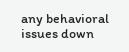any behavioral issues down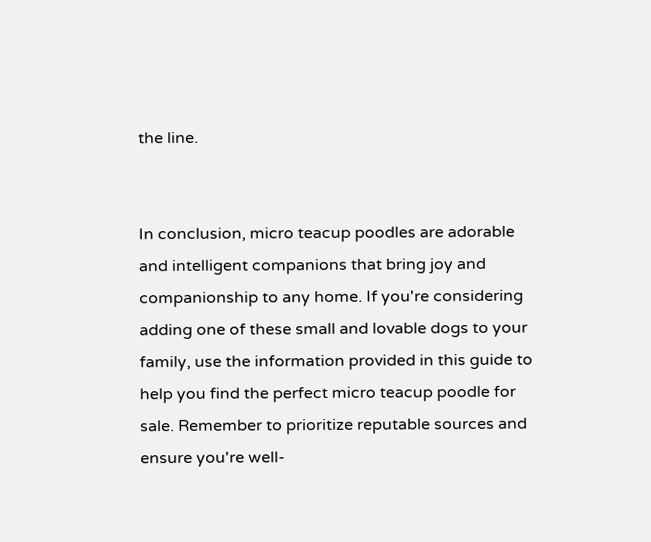the line.


In conclusion, micro teacup poodles are adorable and intelligent companions that bring joy and companionship to any home. If you're considering adding one of these small and lovable dogs to your family, use the information provided in this guide to help you find the perfect micro teacup poodle for sale. Remember to prioritize reputable sources and ensure you're well-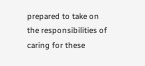prepared to take on the responsibilities of caring for these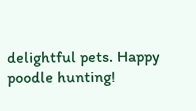delightful pets. Happy poodle hunting!